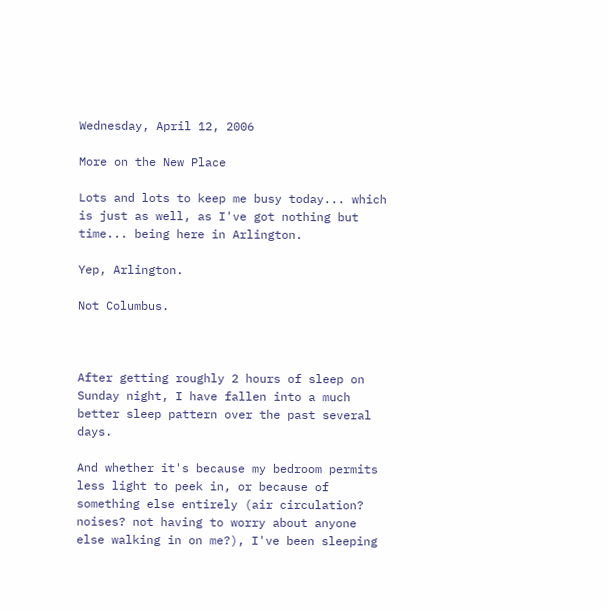Wednesday, April 12, 2006

More on the New Place

Lots and lots to keep me busy today... which is just as well, as I've got nothing but time... being here in Arlington.

Yep, Arlington.

Not Columbus.



After getting roughly 2 hours of sleep on Sunday night, I have fallen into a much better sleep pattern over the past several days.

And whether it's because my bedroom permits less light to peek in, or because of something else entirely (air circulation? noises? not having to worry about anyone else walking in on me?), I've been sleeping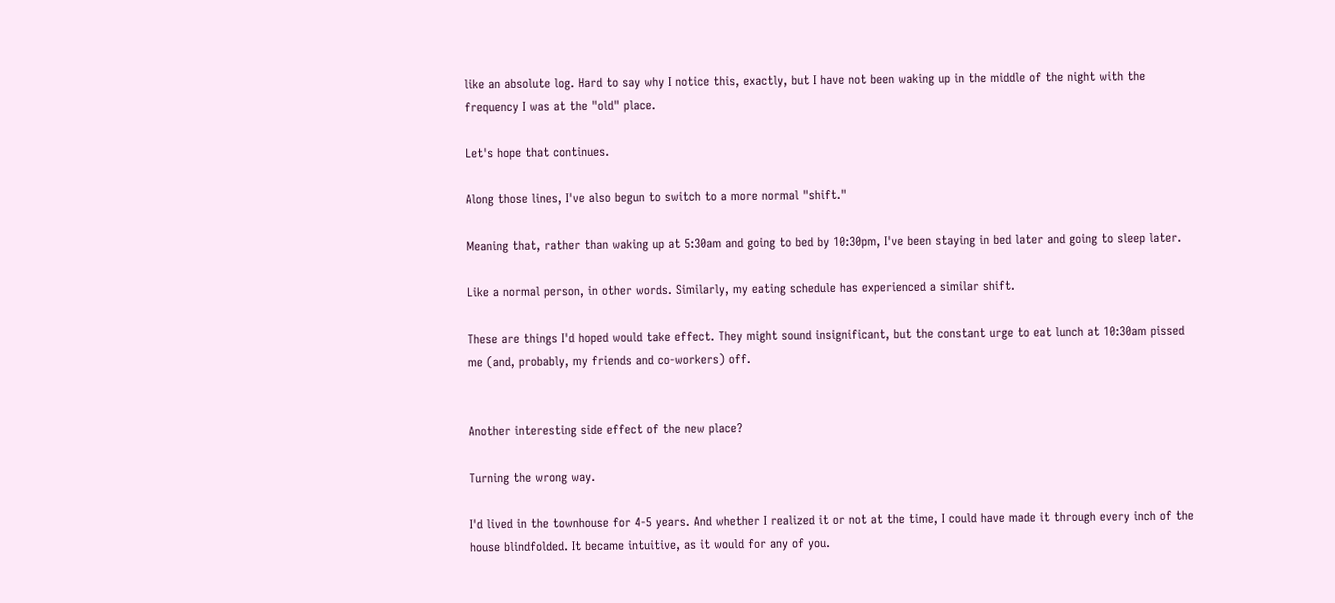like an absolute log. Hard to say why I notice this, exactly, but I have not been waking up in the middle of the night with the frequency I was at the "old" place.

Let's hope that continues.

Along those lines, I've also begun to switch to a more normal "shift."

Meaning that, rather than waking up at 5:30am and going to bed by 10:30pm, I've been staying in bed later and going to sleep later.

Like a normal person, in other words. Similarly, my eating schedule has experienced a similar shift.

These are things I'd hoped would take effect. They might sound insignificant, but the constant urge to eat lunch at 10:30am pissed me (and, probably, my friends and co-workers) off.


Another interesting side effect of the new place?

Turning the wrong way.

I'd lived in the townhouse for 4-5 years. And whether I realized it or not at the time, I could have made it through every inch of the house blindfolded. It became intuitive, as it would for any of you.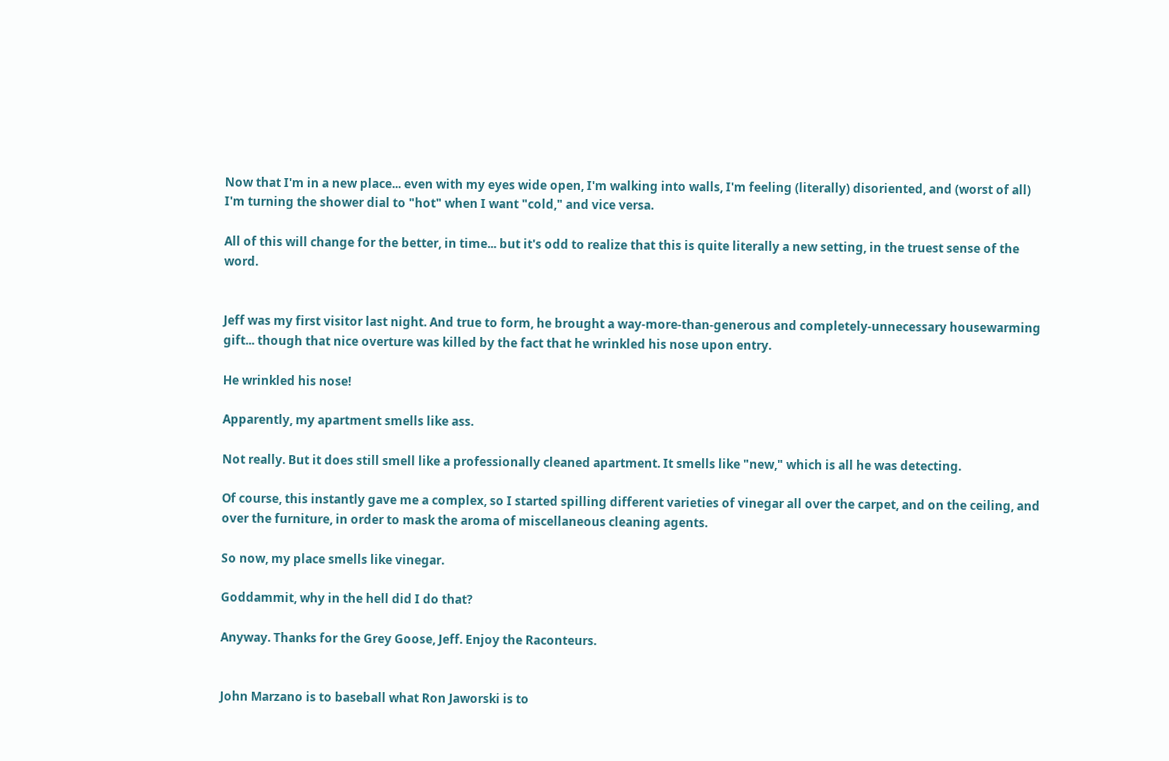Now that I'm in a new place... even with my eyes wide open, I'm walking into walls, I'm feeling (literally) disoriented, and (worst of all) I'm turning the shower dial to "hot" when I want "cold," and vice versa.

All of this will change for the better, in time... but it's odd to realize that this is quite literally a new setting, in the truest sense of the word.


Jeff was my first visitor last night. And true to form, he brought a way-more-than-generous and completely-unnecessary housewarming gift... though that nice overture was killed by the fact that he wrinkled his nose upon entry.

He wrinkled his nose!

Apparently, my apartment smells like ass.

Not really. But it does still smell like a professionally cleaned apartment. It smells like "new," which is all he was detecting.

Of course, this instantly gave me a complex, so I started spilling different varieties of vinegar all over the carpet, and on the ceiling, and over the furniture, in order to mask the aroma of miscellaneous cleaning agents.

So now, my place smells like vinegar.

Goddammit, why in the hell did I do that?

Anyway. Thanks for the Grey Goose, Jeff. Enjoy the Raconteurs.


John Marzano is to baseball what Ron Jaworski is to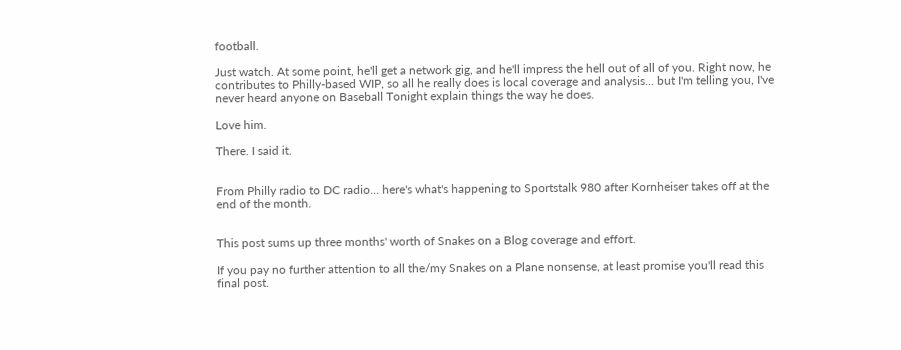football.

Just watch. At some point, he'll get a network gig, and he'll impress the hell out of all of you. Right now, he contributes to Philly-based WIP, so all he really does is local coverage and analysis... but I'm telling you, I've never heard anyone on Baseball Tonight explain things the way he does.

Love him.

There. I said it.


From Philly radio to DC radio... here's what's happening to Sportstalk 980 after Kornheiser takes off at the end of the month.


This post sums up three months' worth of Snakes on a Blog coverage and effort.

If you pay no further attention to all the/my Snakes on a Plane nonsense, at least promise you'll read this final post.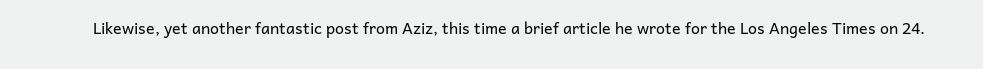Likewise, yet another fantastic post from Aziz, this time a brief article he wrote for the Los Angeles Times on 24.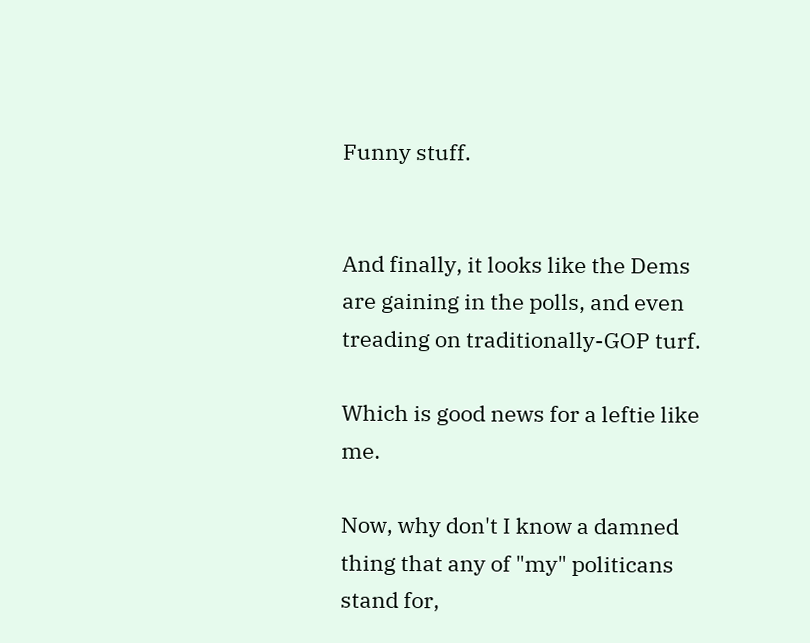Funny stuff.


And finally, it looks like the Dems are gaining in the polls, and even treading on traditionally-GOP turf.

Which is good news for a leftie like me.

Now, why don't I know a damned thing that any of "my" politicans stand for,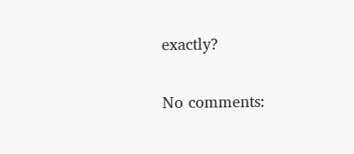exactly?

No comments: